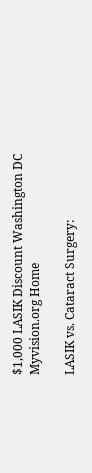$1,000 LASIK Discount Washington DC
Myvision.org Home

LASIK vs. Cataract Surgery: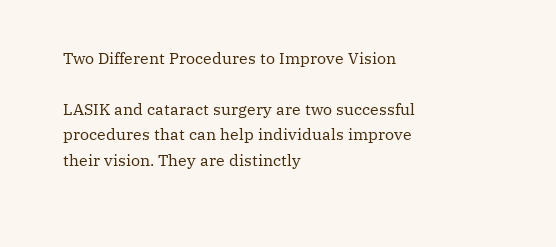Two Different Procedures to Improve Vision

LASIK and cataract surgery are two successful procedures that can help individuals improve their vision. They are distinctly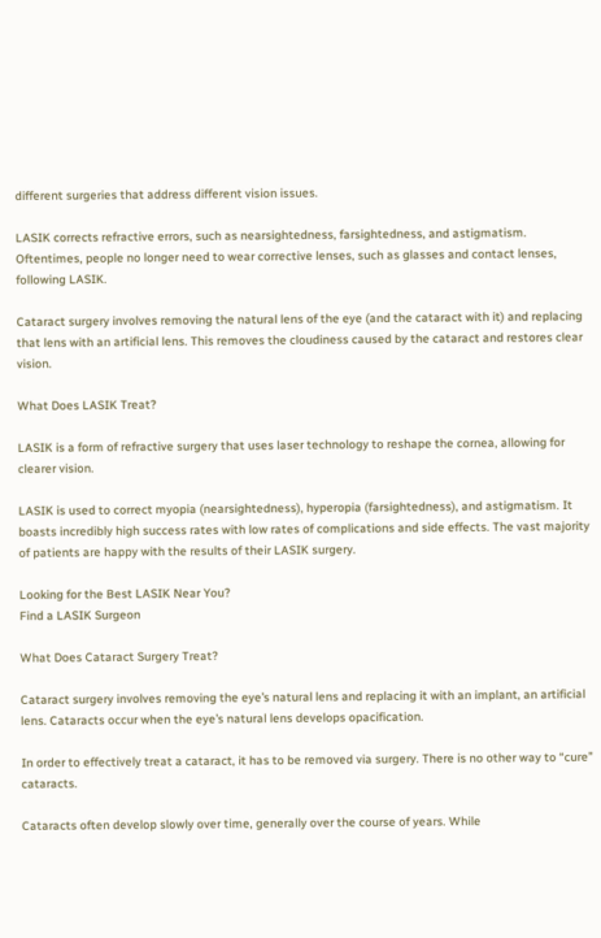different surgeries that address different vision issues.

LASIK corrects refractive errors, such as nearsightedness, farsightedness, and astigmatism. Oftentimes, people no longer need to wear corrective lenses, such as glasses and contact lenses, following LASIK.

Cataract surgery involves removing the natural lens of the eye (and the cataract with it) and replacing that lens with an artificial lens. This removes the cloudiness caused by the cataract and restores clear vision.

What Does LASIK Treat?

LASIK is a form of refractive surgery that uses laser technology to reshape the cornea, allowing for clearer vision.

LASIK is used to correct myopia (nearsightedness), hyperopia (farsightedness), and astigmatism. It boasts incredibly high success rates with low rates of complications and side effects. The vast majority of patients are happy with the results of their LASIK surgery.

Looking for the Best LASIK Near You?
Find a LASIK Surgeon

What Does Cataract Surgery Treat?

Cataract surgery involves removing the eye’s natural lens and replacing it with an implant, an artificial lens. Cataracts occur when the eye’s natural lens develops opacification.

In order to effectively treat a cataract, it has to be removed via surgery. There is no other way to “cure” cataracts.

Cataracts often develop slowly over time, generally over the course of years. While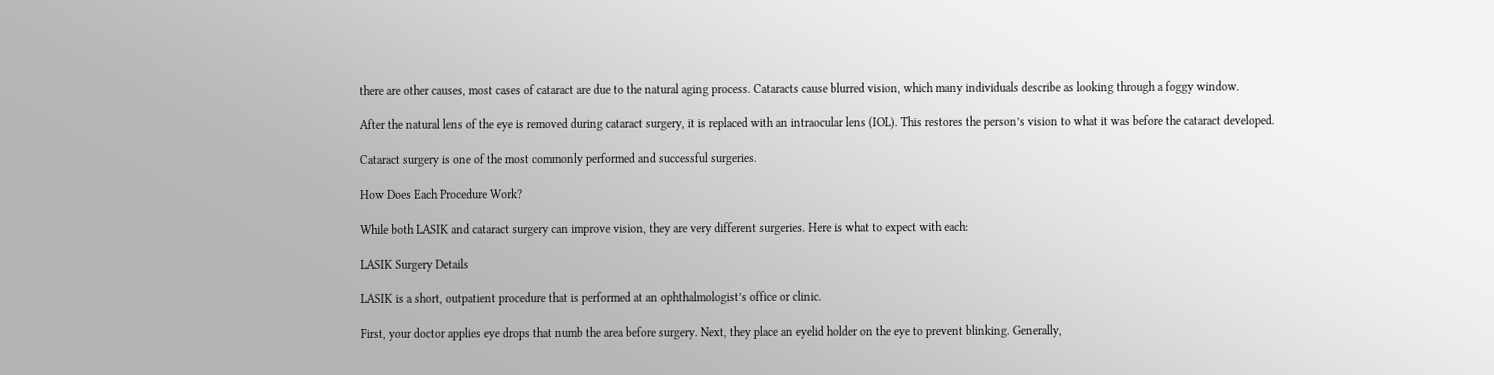there are other causes, most cases of cataract are due to the natural aging process. Cataracts cause blurred vision, which many individuals describe as looking through a foggy window.

After the natural lens of the eye is removed during cataract surgery, it is replaced with an intraocular lens (IOL). This restores the person’s vision to what it was before the cataract developed.

Cataract surgery is one of the most commonly performed and successful surgeries.

How Does Each Procedure Work?

While both LASIK and cataract surgery can improve vision, they are very different surgeries. Here is what to expect with each:

LASIK Surgery Details

LASIK is a short, outpatient procedure that is performed at an ophthalmologist’s office or clinic.

First, your doctor applies eye drops that numb the area before surgery. Next, they place an eyelid holder on the eye to prevent blinking. Generally,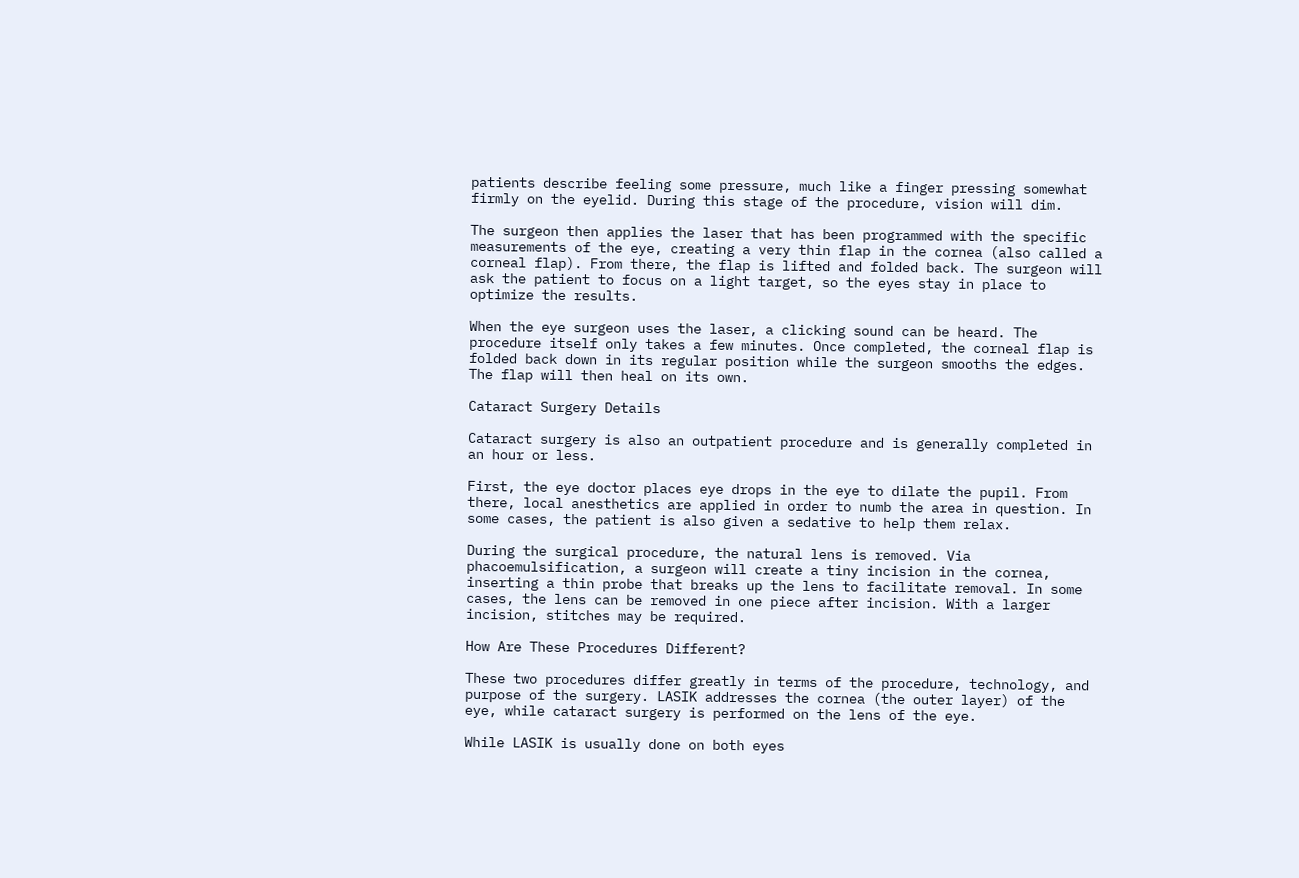patients describe feeling some pressure, much like a finger pressing somewhat firmly on the eyelid. During this stage of the procedure, vision will dim.

The surgeon then applies the laser that has been programmed with the specific measurements of the eye, creating a very thin flap in the cornea (also called a corneal flap). From there, the flap is lifted and folded back. The surgeon will ask the patient to focus on a light target, so the eyes stay in place to optimize the results.

When the eye surgeon uses the laser, a clicking sound can be heard. The procedure itself only takes a few minutes. Once completed, the corneal flap is folded back down in its regular position while the surgeon smooths the edges. The flap will then heal on its own.

Cataract Surgery Details

Cataract surgery is also an outpatient procedure and is generally completed in an hour or less.

First, the eye doctor places eye drops in the eye to dilate the pupil. From there, local anesthetics are applied in order to numb the area in question. In some cases, the patient is also given a sedative to help them relax.

During the surgical procedure, the natural lens is removed. Via phacoemulsification, a surgeon will create a tiny incision in the cornea, inserting a thin probe that breaks up the lens to facilitate removal. In some cases, the lens can be removed in one piece after incision. With a larger incision, stitches may be required.

How Are These Procedures Different?

These two procedures differ greatly in terms of the procedure, technology, and purpose of the surgery. LASIK addresses the cornea (the outer layer) of the eye, while cataract surgery is performed on the lens of the eye.

While LASIK is usually done on both eyes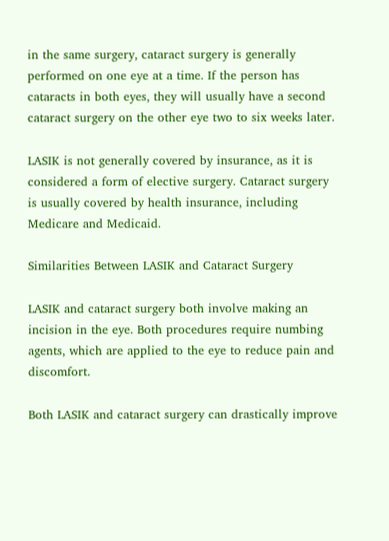in the same surgery, cataract surgery is generally performed on one eye at a time. If the person has cataracts in both eyes, they will usually have a second cataract surgery on the other eye two to six weeks later.

LASIK is not generally covered by insurance, as it is considered a form of elective surgery. Cataract surgery is usually covered by health insurance, including Medicare and Medicaid.

Similarities Between LASIK and Cataract Surgery

LASIK and cataract surgery both involve making an incision in the eye. Both procedures require numbing agents, which are applied to the eye to reduce pain and discomfort.

Both LASIK and cataract surgery can drastically improve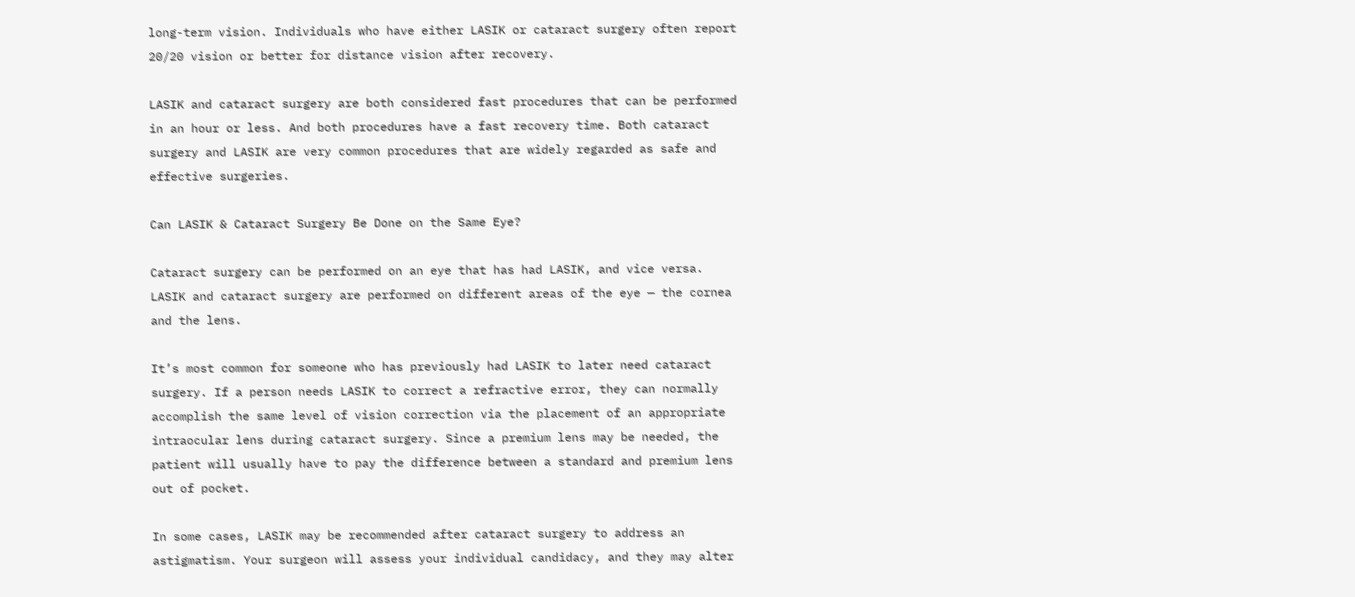long-term vision. Individuals who have either LASIK or cataract surgery often report 20/20 vision or better for distance vision after recovery.

LASIK and cataract surgery are both considered fast procedures that can be performed in an hour or less. And both procedures have a fast recovery time. Both cataract surgery and LASIK are very common procedures that are widely regarded as safe and effective surgeries.

Can LASIK & Cataract Surgery Be Done on the Same Eye?

Cataract surgery can be performed on an eye that has had LASIK, and vice versa.  LASIK and cataract surgery are performed on different areas of the eye — the cornea and the lens.

It’s most common for someone who has previously had LASIK to later need cataract surgery. If a person needs LASIK to correct a refractive error, they can normally accomplish the same level of vision correction via the placement of an appropriate intraocular lens during cataract surgery. Since a premium lens may be needed, the patient will usually have to pay the difference between a standard and premium lens out of pocket.

In some cases, LASIK may be recommended after cataract surgery to address an astigmatism. Your surgeon will assess your individual candidacy, and they may alter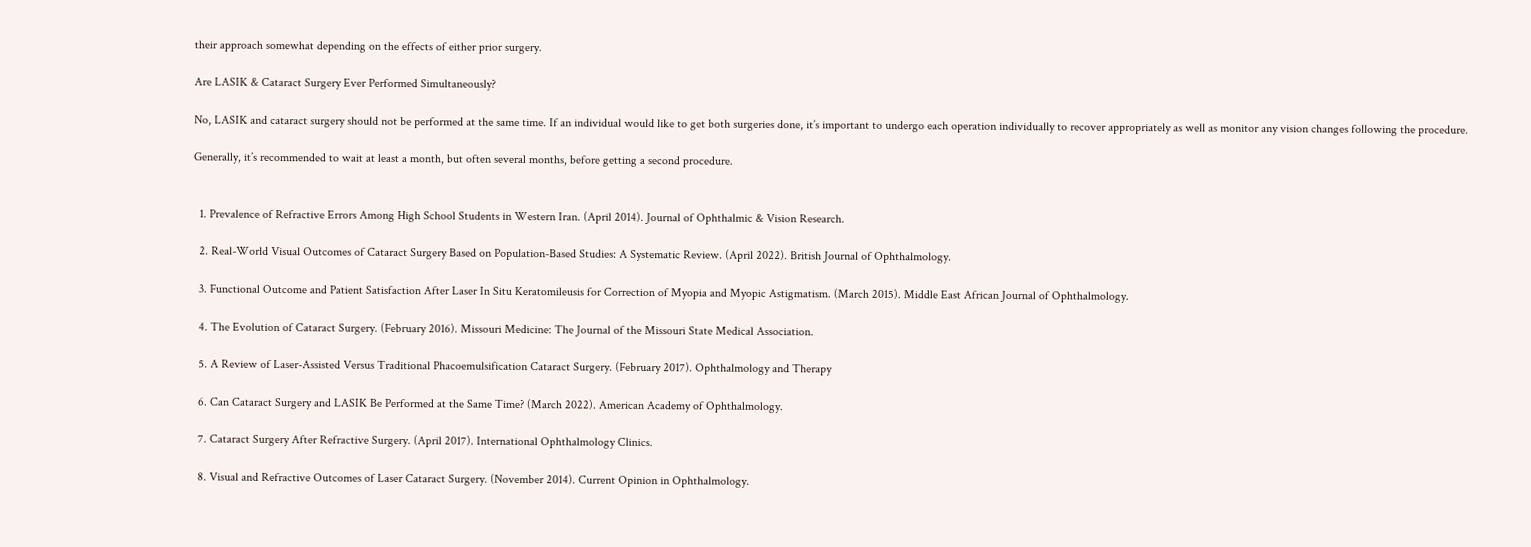their approach somewhat depending on the effects of either prior surgery.

Are LASIK & Cataract Surgery Ever Performed Simultaneously?

No, LASIK and cataract surgery should not be performed at the same time. If an individual would like to get both surgeries done, it’s important to undergo each operation individually to recover appropriately as well as monitor any vision changes following the procedure.

Generally, it’s recommended to wait at least a month, but often several months, before getting a second procedure.


  1. Prevalence of Refractive Errors Among High School Students in Western Iran. (April 2014). Journal of Ophthalmic & Vision Research.

  2. Real-World Visual Outcomes of Cataract Surgery Based on Population-Based Studies: A Systematic Review. (April 2022). British Journal of Ophthalmology.

  3. Functional Outcome and Patient Satisfaction After Laser In Situ Keratomileusis for Correction of Myopia and Myopic Astigmatism. (March 2015). Middle East African Journal of Ophthalmology.

  4. The Evolution of Cataract Surgery. (February 2016). Missouri Medicine: The Journal of the Missouri State Medical Association.

  5. A Review of Laser-Assisted Versus Traditional Phacoemulsification Cataract Surgery. (February 2017). Ophthalmology and Therapy

  6. Can Cataract Surgery and LASIK Be Performed at the Same Time? (March 2022). American Academy of Ophthalmology.

  7. Cataract Surgery After Refractive Surgery. (April 2017). International Ophthalmology Clinics.

  8. Visual and Refractive Outcomes of Laser Cataract Surgery. (November 2014). Current Opinion in Ophthalmology.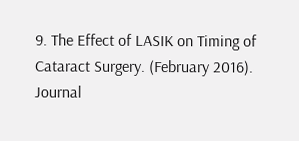9. The Effect of LASIK on Timing of Cataract Surgery. (February 2016). Journal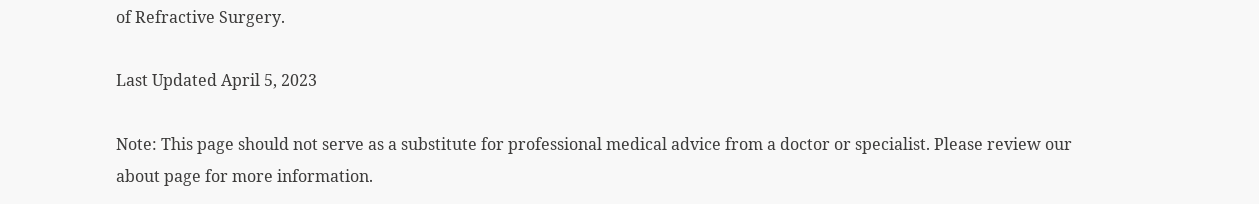of Refractive Surgery.

Last Updated April 5, 2023

Note: This page should not serve as a substitute for professional medical advice from a doctor or specialist. Please review our about page for more information.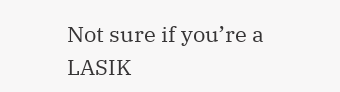Not sure if you’re a LASIK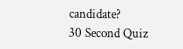candidate?
30 Second Quiz